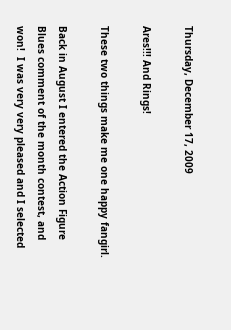Thursday, December 17, 2009

Ares!!! And Rings!

These two things make me one happy fangirl.

Back in August I entered the Action Figure Blues comment of the month contest, and won!  I was very very pleased and I selected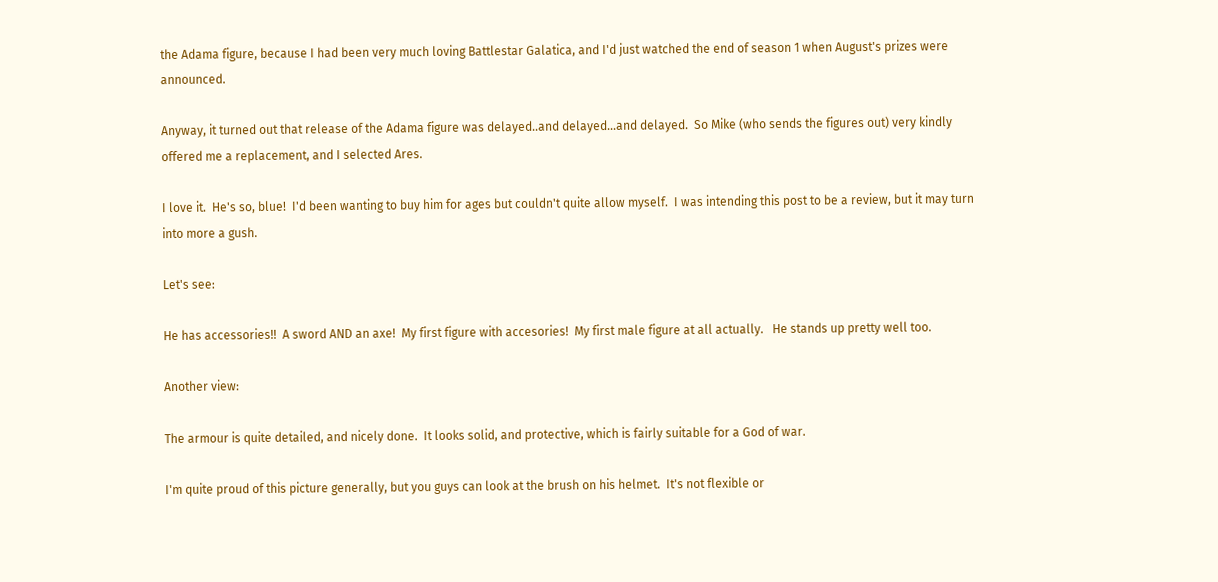the Adama figure, because I had been very much loving Battlestar Galatica, and I'd just watched the end of season 1 when August's prizes were announced.

Anyway, it turned out that release of the Adama figure was delayed..and delayed...and delayed.  So Mike (who sends the figures out) very kindly offered me a replacement, and I selected Ares.

I love it.  He's so, blue!  I'd been wanting to buy him for ages but couldn't quite allow myself.  I was intending this post to be a review, but it may turn into more a gush.

Let's see:

He has accessories!!  A sword AND an axe!  My first figure with accesories!  My first male figure at all actually.   He stands up pretty well too.

Another view:

The armour is quite detailed, and nicely done.  It looks solid, and protective, which is fairly suitable for a God of war.

I'm quite proud of this picture generally, but you guys can look at the brush on his helmet.  It's not flexible or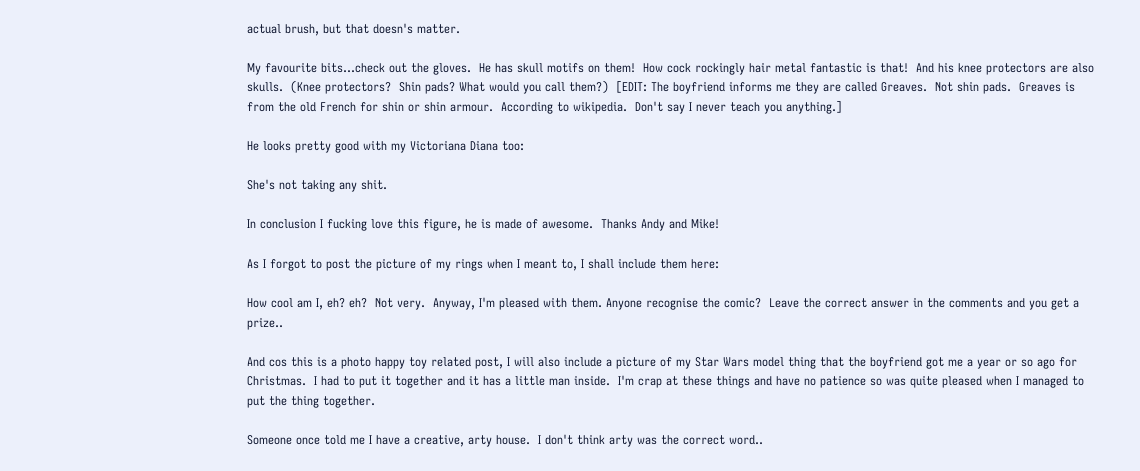actual brush, but that doesn's matter.

My favourite bits...check out the gloves.  He has skull motifs on them!  How cock rockingly hair metal fantastic is that!  And his knee protectors are also skulls.  (Knee protectors?  Shin pads? What would you call them?)  [EDIT: The boyfriend informs me they are called Greaves.  Not shin pads.  Greaves is from the old French for shin or shin armour.  According to wikipedia.  Don't say I never teach you anything.]

He looks pretty good with my Victoriana Diana too:

She's not taking any shit.

In conclusion I fucking love this figure, he is made of awesome.  Thanks Andy and Mike!

As I forgot to post the picture of my rings when I meant to, I shall include them here:

How cool am I, eh? eh?  Not very.  Anyway, I'm pleased with them. Anyone recognise the comic?  Leave the correct answer in the comments and you get a prize..

And cos this is a photo happy toy related post, I will also include a picture of my Star Wars model thing that the boyfriend got me a year or so ago for Christmas.  I had to put it together and it has a little man inside.  I'm crap at these things and have no patience so was quite pleased when I managed to put the thing together.

Someone once told me I have a creative, arty house.  I don't think arty was the correct word..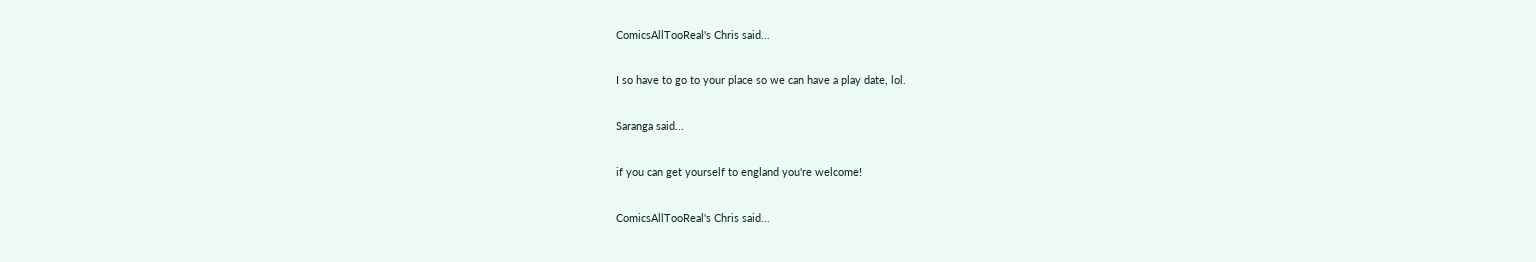ComicsAllTooReal's Chris said...

I so have to go to your place so we can have a play date, lol.

Saranga said...

if you can get yourself to england you're welcome!

ComicsAllTooReal's Chris said...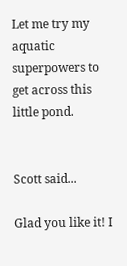Let me try my aquatic superpowers to get across this little pond.


Scott said...

Glad you like it! I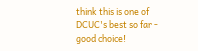think this is one of DCUC's best so far - good choice!